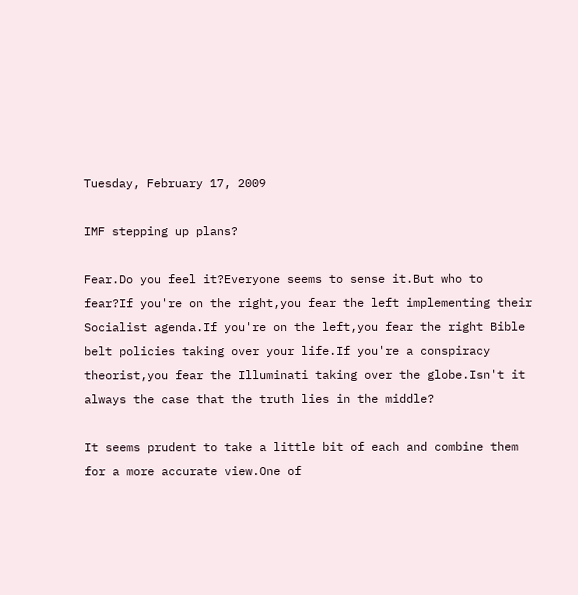Tuesday, February 17, 2009

IMF stepping up plans?

Fear.Do you feel it?Everyone seems to sense it.But who to fear?If you're on the right,you fear the left implementing their Socialist agenda.If you're on the left,you fear the right Bible belt policies taking over your life.If you're a conspiracy theorist,you fear the Illuminati taking over the globe.Isn't it always the case that the truth lies in the middle?

It seems prudent to take a little bit of each and combine them for a more accurate view.One of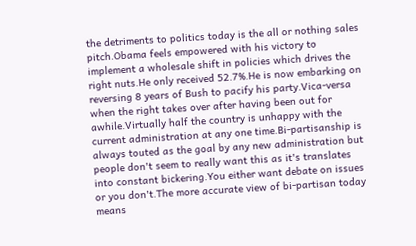the detriments to politics today is the all or nothing sales pitch.Obama feels empowered with his victory to implement a wholesale shift in policies which drives the right nuts.He only received 52.7%.He is now embarking on reversing 8 years of Bush to pacify his party.Vica-versa when the right takes over after having been out for awhile.Virtually half the country is unhappy with the current administration at any one time.Bi-partisanship is always touted as the goal by any new administration but people don't seem to really want this as it's translates into constant bickering.You either want debate on issues or you don't.The more accurate view of bi-partisan today means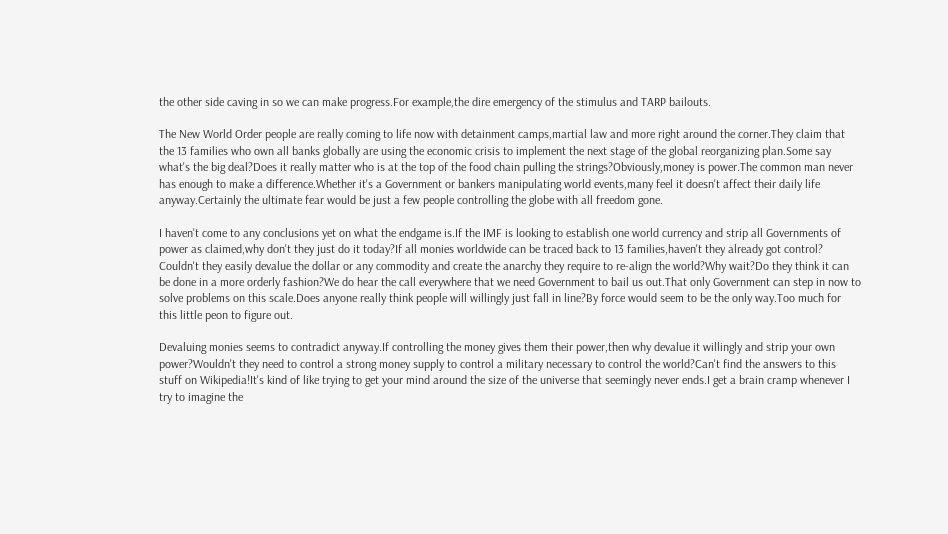the other side caving in so we can make progress.For example,the dire emergency of the stimulus and TARP bailouts.

The New World Order people are really coming to life now with detainment camps,martial law and more right around the corner.They claim that the 13 families who own all banks globally are using the economic crisis to implement the next stage of the global reorganizing plan.Some say what's the big deal?Does it really matter who is at the top of the food chain pulling the strings?Obviously,money is power.The common man never has enough to make a difference.Whether it's a Government or bankers manipulating world events,many feel it doesn't affect their daily life anyway.Certainly the ultimate fear would be just a few people controlling the globe with all freedom gone.

I haven't come to any conclusions yet on what the endgame is.If the IMF is looking to establish one world currency and strip all Governments of power as claimed,why don't they just do it today?If all monies worldwide can be traced back to 13 families,haven't they already got control?
Couldn't they easily devalue the dollar or any commodity and create the anarchy they require to re-align the world?Why wait?Do they think it can be done in a more orderly fashion?We do hear the call everywhere that we need Government to bail us out.That only Government can step in now to solve problems on this scale.Does anyone really think people will willingly just fall in line?By force would seem to be the only way.Too much for this little peon to figure out.

Devaluing monies seems to contradict anyway.If controlling the money gives them their power,then why devalue it willingly and strip your own power?Wouldn't they need to control a strong money supply to control a military necessary to control the world?Can't find the answers to this stuff on Wikipedia!It's kind of like trying to get your mind around the size of the universe that seemingly never ends.I get a brain cramp whenever I try to imagine the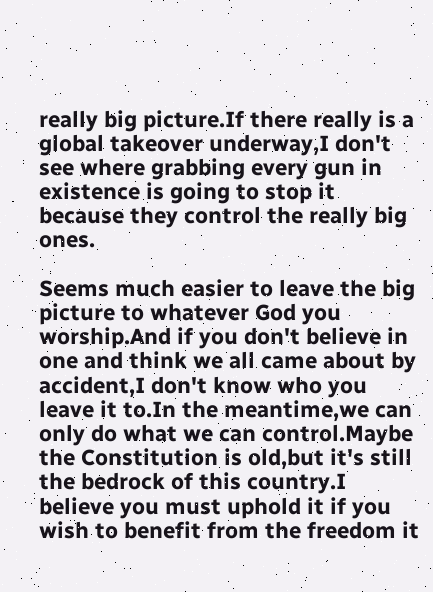really big picture.If there really is a global takeover underway,I don't see where grabbing every gun in existence is going to stop it because they control the really big ones.

Seems much easier to leave the big picture to whatever God you worship.And if you don't believe in one and think we all came about by accident,I don't know who you leave it to.In the meantime,we can only do what we can control.Maybe the Constitution is old,but it's still the bedrock of this country.I believe you must uphold it if you wish to benefit from the freedom it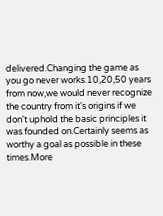delivered.Changing the game as you go never works.10,20,50 years from now,we would never recognize the country from it's origins if we don't uphold the basic principles it was founded on.Certainly seems as worthy a goal as possible in these times.More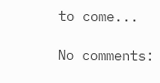to come...

No comments: